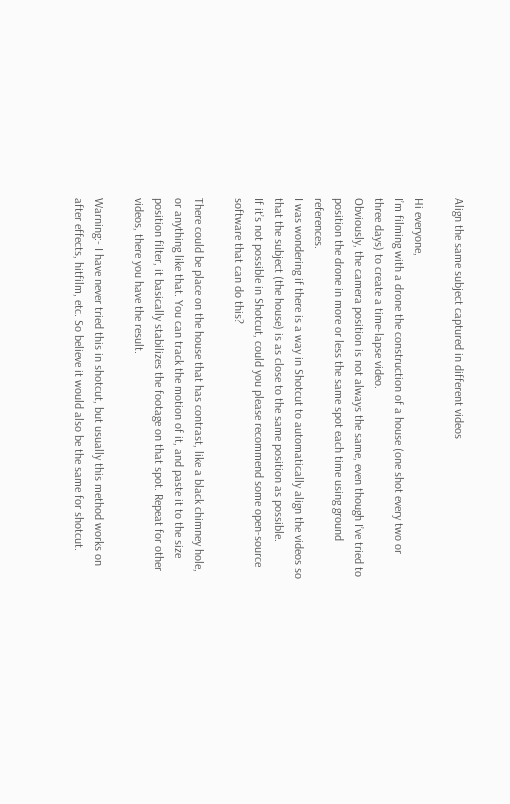Align the same subject captured in different videos

Hi everyone,
I’m filming with a drone the construction of a house (one shot every two or three days) to create a time-lapse video.
Obviously, the camera position is not always the same, even though I’ve tried to position the drone in more or less the same spot each time using ground references.
I was wondering if there is a way in Shotcut to automatically align the videos so that the subject (the house) is as close to the same position as possible.
If it’s not possible in Shotcut, could you please recommend some open-source software that can do this?

There could be place on the house that has contrast, like a black chimney hole, or anything like that. You can track the motion of it, and paste it to the size position filter, it basically stabilizes the footage on that spot. Repeat for other videos, there you have the result.

Warning:- I have never tried this in shotcut, but usually this method works on after effects, hitfilm, etc. So believe it would also be the same for shotcut.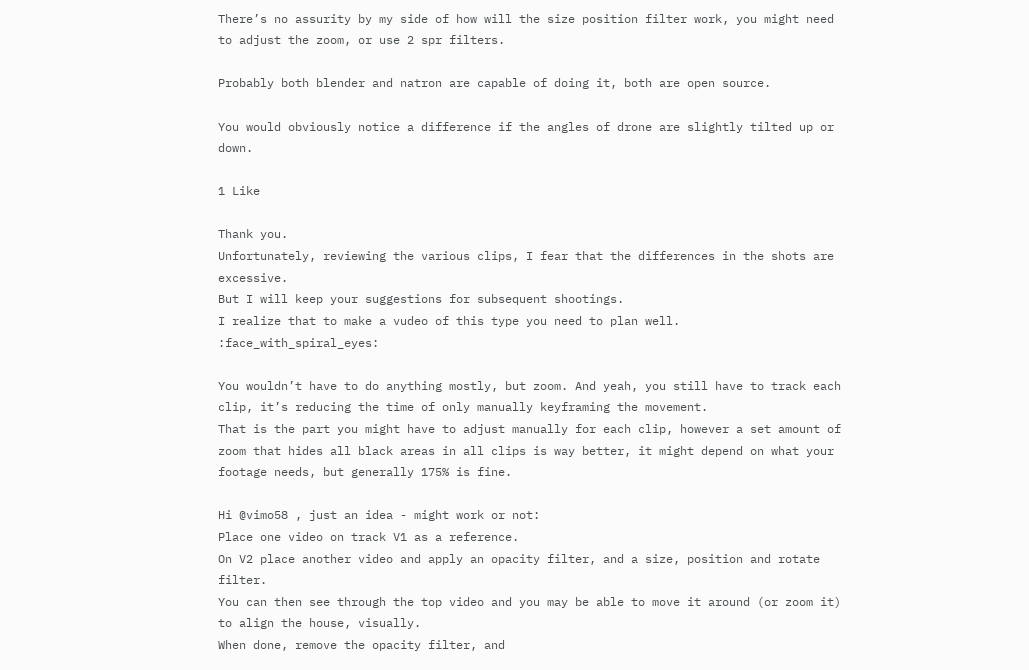There’s no assurity by my side of how will the size position filter work, you might need to adjust the zoom, or use 2 spr filters.

Probably both blender and natron are capable of doing it, both are open source.

You would obviously notice a difference if the angles of drone are slightly tilted up or down.

1 Like

Thank you.
Unfortunately, reviewing the various clips, I fear that the differences in the shots are excessive.
But I will keep your suggestions for subsequent shootings.
I realize that to make a vudeo of this type you need to plan well. :face_with_spiral_eyes:

You wouldn’t have to do anything mostly, but zoom. And yeah, you still have to track each clip, it’s reducing the time of only manually keyframing the movement.
That is the part you might have to adjust manually for each clip, however a set amount of zoom that hides all black areas in all clips is way better, it might depend on what your footage needs, but generally 175% is fine.

Hi @vimo58 , just an idea - might work or not:
Place one video on track V1 as a reference.
On V2 place another video and apply an opacity filter, and a size, position and rotate filter.
You can then see through the top video and you may be able to move it around (or zoom it) to align the house, visually.
When done, remove the opacity filter, and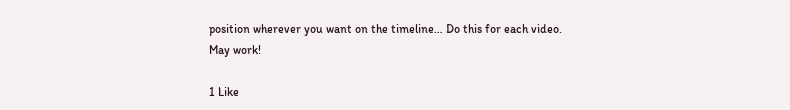position wherever you want on the timeline… Do this for each video.
May work!

1 Like